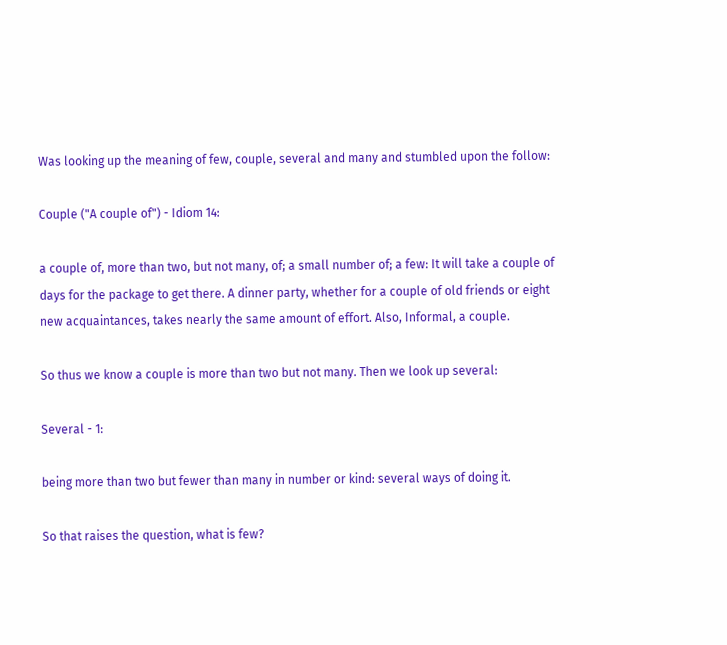Was looking up the meaning of few, couple, several and many and stumbled upon the follow:

Couple ("A couple of") - Idiom 14:

a couple of, more than two, but not many, of; a small number of; a few: It will take a couple of days for the package to get there. A dinner party, whether for a couple of old friends or eight new acquaintances, takes nearly the same amount of effort. Also, Informal, a couple.

So thus we know a couple is more than two but not many. Then we look up several:

Several - 1:

being more than two but fewer than many in number or kind: several ways of doing it.

So that raises the question, what is few?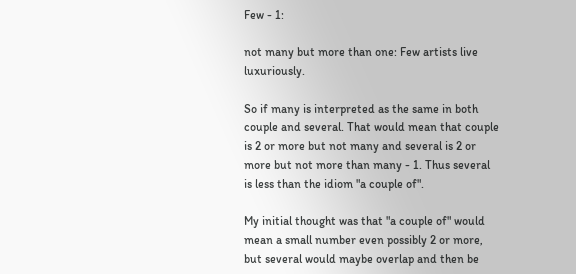Few - 1:

not many but more than one: Few artists live luxuriously.

So if many is interpreted as the same in both couple and several. That would mean that couple is 2 or more but not many and several is 2 or more but not more than many - 1. Thus several is less than the idiom "a couple of".

My initial thought was that "a couple of" would mean a small number even possibly 2 or more, but several would maybe overlap and then be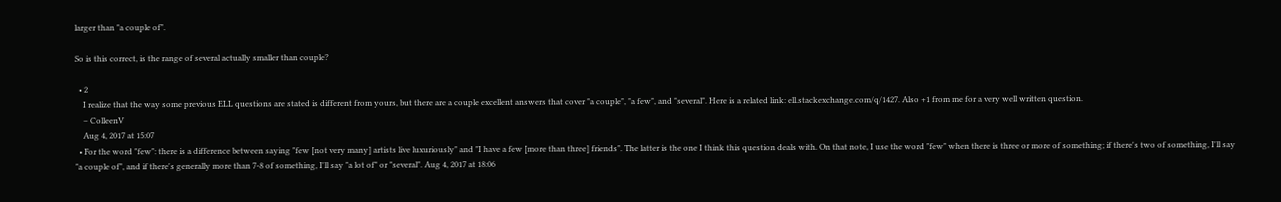larger than "a couple of".

So is this correct, is the range of several actually smaller than couple?

  • 2
    I realize that the way some previous ELL questions are stated is different from yours, but there are a couple excellent answers that cover "a couple", "a few", and "several". Here is a related link: ell.stackexchange.com/q/1427. Also +1 from me for a very well written question.
    – ColleenV
    Aug 4, 2017 at 15:07
  • For the word "few": there is a difference between saying "few [not very many] artists live luxuriously" and "I have a few [more than three] friends". The latter is the one I think this question deals with. On that note, I use the word "few" when there is three or more of something; if there's two of something, I'll say "a couple of", and if there's generally more than 7-8 of something, I'll say "a lot of" or "several". Aug 4, 2017 at 18:06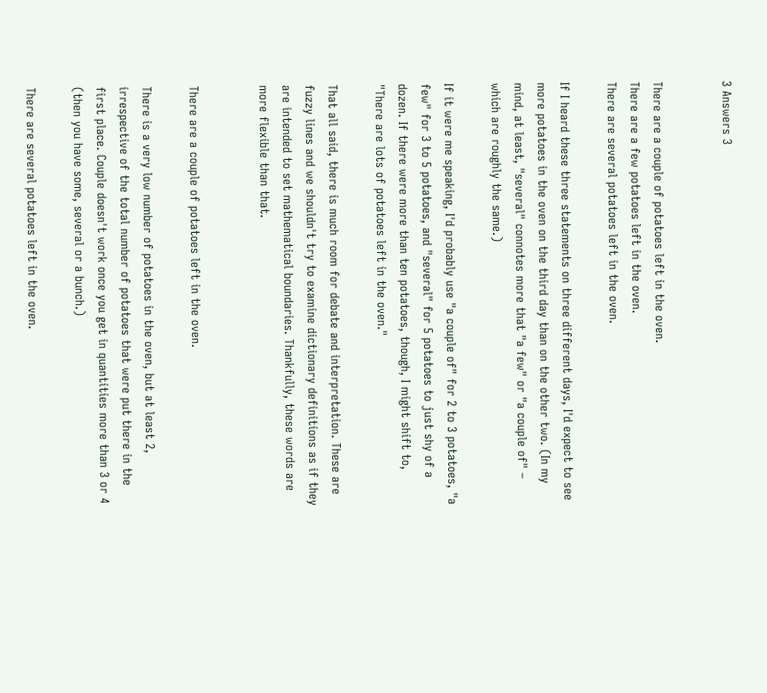3 Answers 3


There are a couple of potatoes left in the oven.
There are a few potatoes left in the oven.
There are several potatoes left in the oven.

If I heard these three statements on three different days, I'd expect to see more potatoes in the oven on the third day than on the other two. (In my mind, at least, "several" connotes more that "a few" or "a couple of" – which are roughly the same.)

If it were me speaking, I'd probably use "a couple of" for 2 to 3 potatoes, "a few" for 3 to 5 potatoes, and "several" for 5 potatoes to just shy of a dozen. If there were more than ten potatoes, though, I might shift to, "There are lots of potatoes left in the oven."

That all said, there is much room for debate and interpretation. These are fuzzy lines and we shouldn't try to examine dictionary definitions as if they are intended to set mathematical boundaries. Thankfully, these words are more flexible than that.


There are a couple of potatoes left in the oven.

There is a very low number of potatoes in the oven, but at least 2, irrespective of the total number of potatoes that were put there in the first place. Couple doesn't work once you get in quantities more than 3 or 4 (then you have some, several or a bunch.)

There are several potatoes left in the oven.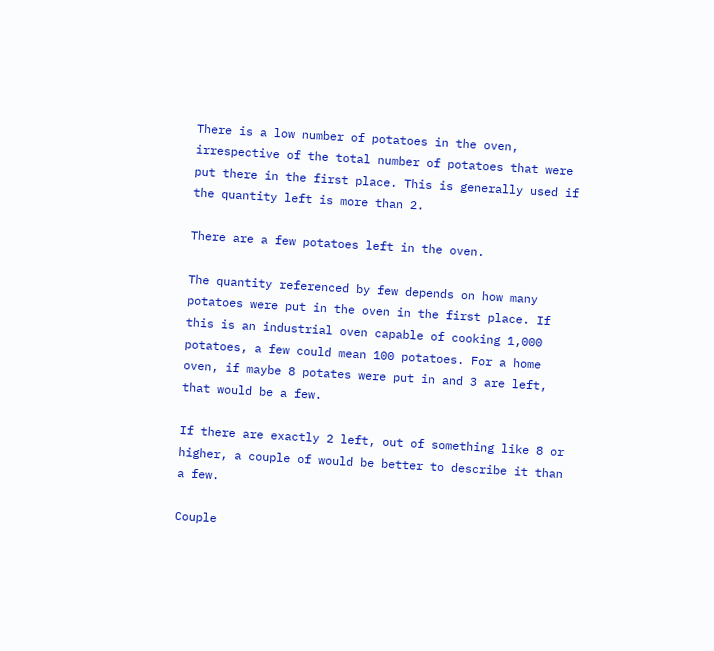There is a low number of potatoes in the oven, irrespective of the total number of potatoes that were put there in the first place. This is generally used if the quantity left is more than 2.

There are a few potatoes left in the oven.

The quantity referenced by few depends on how many potatoes were put in the oven in the first place. If this is an industrial oven capable of cooking 1,000 potatoes, a few could mean 100 potatoes. For a home oven, if maybe 8 potates were put in and 3 are left, that would be a few.

If there are exactly 2 left, out of something like 8 or higher, a couple of would be better to describe it than a few.

Couple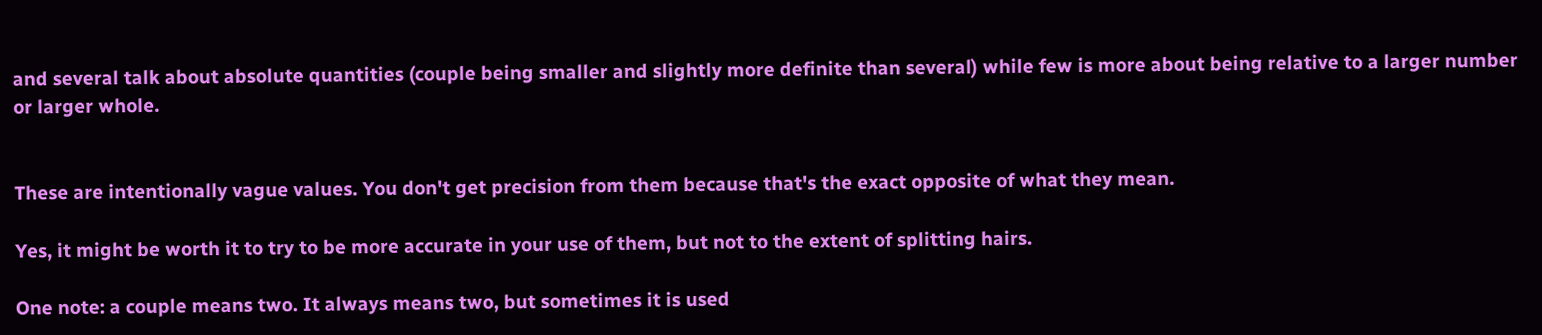and several talk about absolute quantities (couple being smaller and slightly more definite than several) while few is more about being relative to a larger number or larger whole.


These are intentionally vague values. You don't get precision from them because that's the exact opposite of what they mean.

Yes, it might be worth it to try to be more accurate in your use of them, but not to the extent of splitting hairs.

One note: a couple means two. It always means two, but sometimes it is used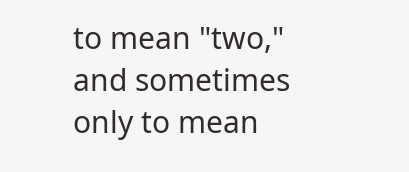to mean "two," and sometimes only to mean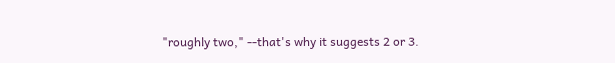"roughly two," --that's why it suggests 2 or 3.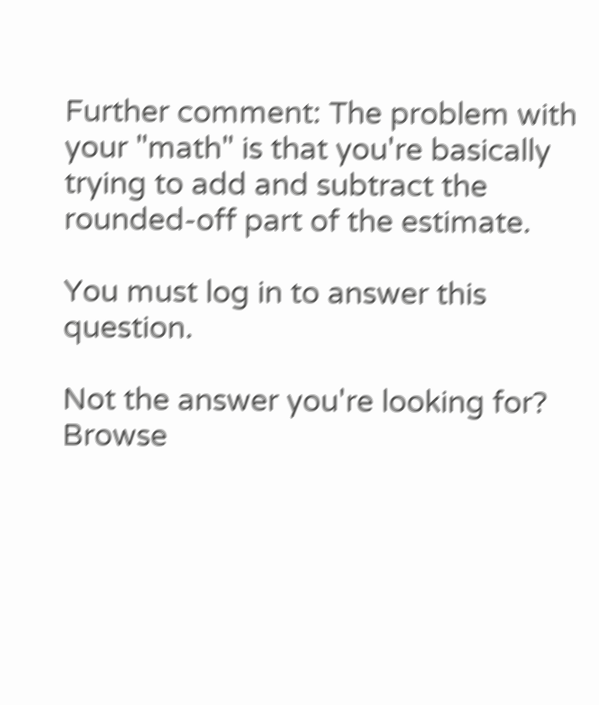Further comment: The problem with your "math" is that you're basically trying to add and subtract the rounded-off part of the estimate.

You must log in to answer this question.

Not the answer you're looking for? Browse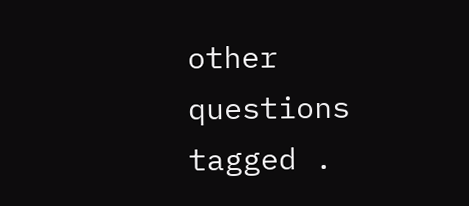other questions tagged .